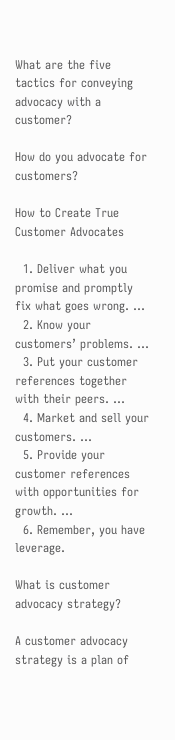What are the five tactics for conveying advocacy with a customer?

How do you advocate for customers?

How to Create True Customer Advocates

  1. Deliver what you promise and promptly fix what goes wrong. …
  2. Know your customers’ problems. …
  3. Put your customer references together with their peers. …
  4. Market and sell your customers. …
  5. Provide your customer references with opportunities for growth. …
  6. Remember, you have leverage.

What is customer advocacy strategy?

A customer advocacy strategy is a plan of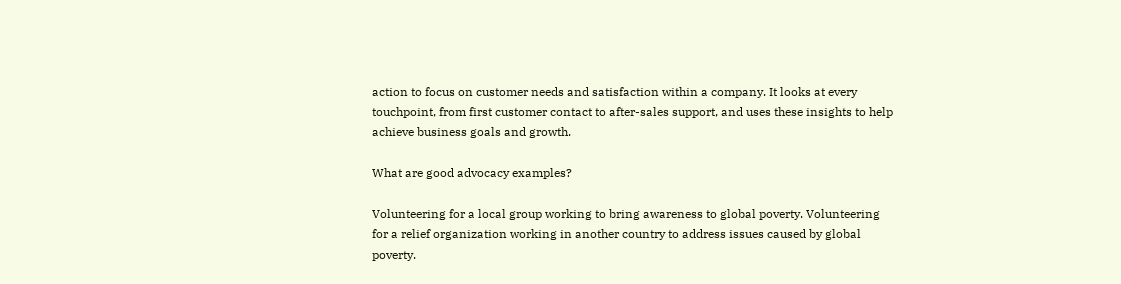action to focus on customer needs and satisfaction within a company. It looks at every touchpoint, from first customer contact to after-sales support, and uses these insights to help achieve business goals and growth.

What are good advocacy examples?

Volunteering for a local group working to bring awareness to global poverty. Volunteering for a relief organization working in another country to address issues caused by global poverty.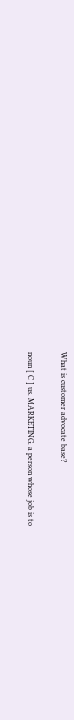What is customer advocate base?

noun [ C ] us. MARKETING. a person whose job is to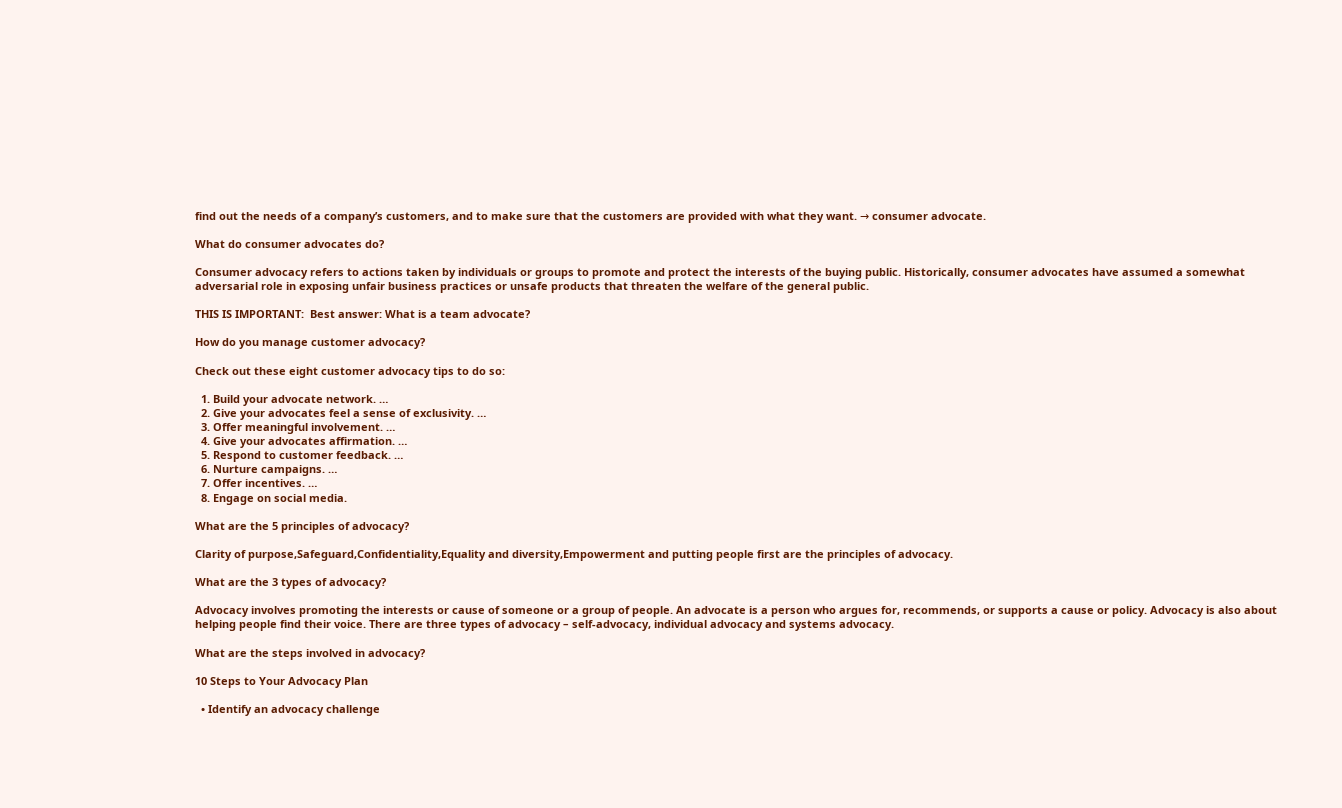find out the needs of a company’s customers, and to make sure that the customers are provided with what they want. → consumer advocate.

What do consumer advocates do?

Consumer advocacy refers to actions taken by individuals or groups to promote and protect the interests of the buying public. Historically, consumer advocates have assumed a somewhat adversarial role in exposing unfair business practices or unsafe products that threaten the welfare of the general public.

THIS IS IMPORTANT:  Best answer: What is a team advocate?

How do you manage customer advocacy?

Check out these eight customer advocacy tips to do so:

  1. Build your advocate network. …
  2. Give your advocates feel a sense of exclusivity. …
  3. Offer meaningful involvement. …
  4. Give your advocates affirmation. …
  5. Respond to customer feedback. …
  6. Nurture campaigns. …
  7. Offer incentives. …
  8. Engage on social media.

What are the 5 principles of advocacy?

Clarity of purpose,Safeguard,Confidentiality,Equality and diversity,Empowerment and putting people first are the principles of advocacy.

What are the 3 types of advocacy?

Advocacy involves promoting the interests or cause of someone or a group of people. An advocate is a person who argues for, recommends, or supports a cause or policy. Advocacy is also about helping people find their voice. There are three types of advocacy – self-advocacy, individual advocacy and systems advocacy.

What are the steps involved in advocacy?

10 Steps to Your Advocacy Plan

  • Identify an advocacy challenge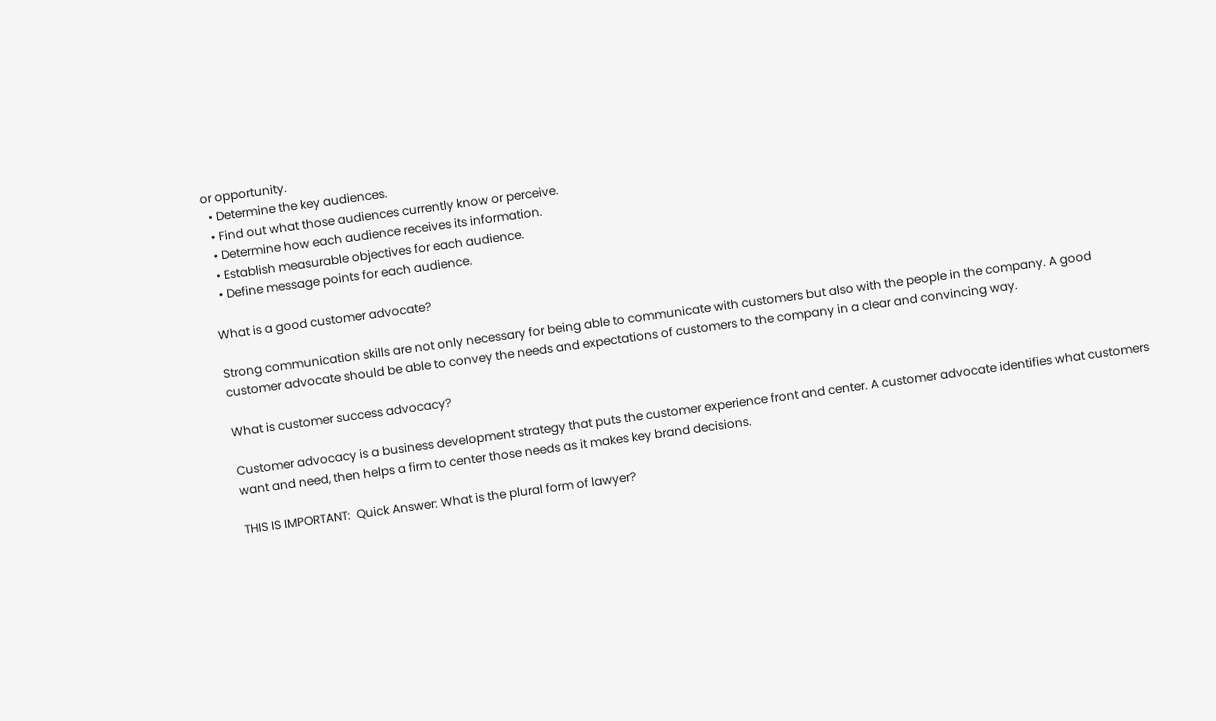or opportunity.
  • Determine the key audiences.
  • Find out what those audiences currently know or perceive.
  • Determine how each audience receives its information.
  • Establish measurable objectives for each audience.
  • Define message points for each audience.

What is a good customer advocate?

Strong communication skills are not only necessary for being able to communicate with customers but also with the people in the company. A good customer advocate should be able to convey the needs and expectations of customers to the company in a clear and convincing way.

What is customer success advocacy?

Customer advocacy is a business development strategy that puts the customer experience front and center. A customer advocate identifies what customers want and need, then helps a firm to center those needs as it makes key brand decisions.

THIS IS IMPORTANT:  Quick Answer: What is the plural form of lawyer?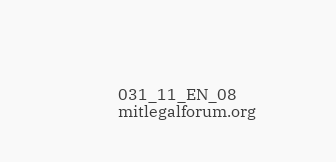031_11_EN_08 mitlegalforum.org